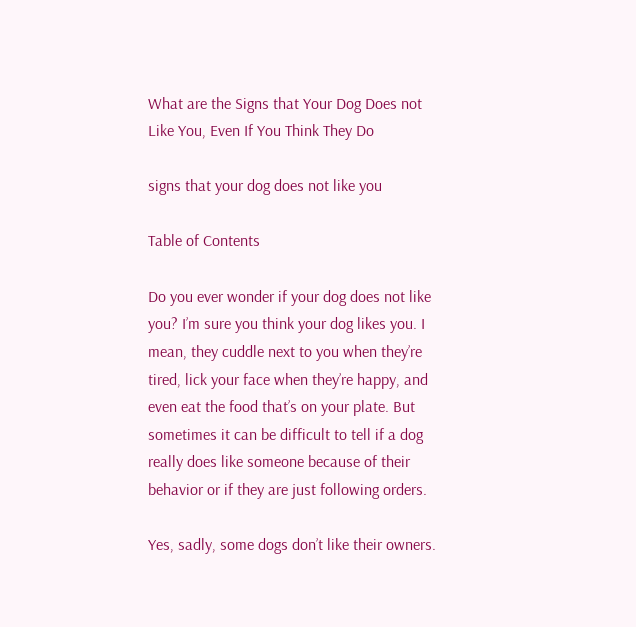What are the Signs that Your Dog Does not Like You, Even If You Think They Do

signs that your dog does not like you

Table of Contents

Do you ever wonder if your dog does not like you? I’m sure you think your dog likes you. I mean, they cuddle next to you when they’re tired, lick your face when they’re happy, and even eat the food that’s on your plate. But sometimes it can be difficult to tell if a dog really does like someone because of their behavior or if they are just following orders.

Yes, sadly, some dogs don’t like their owners.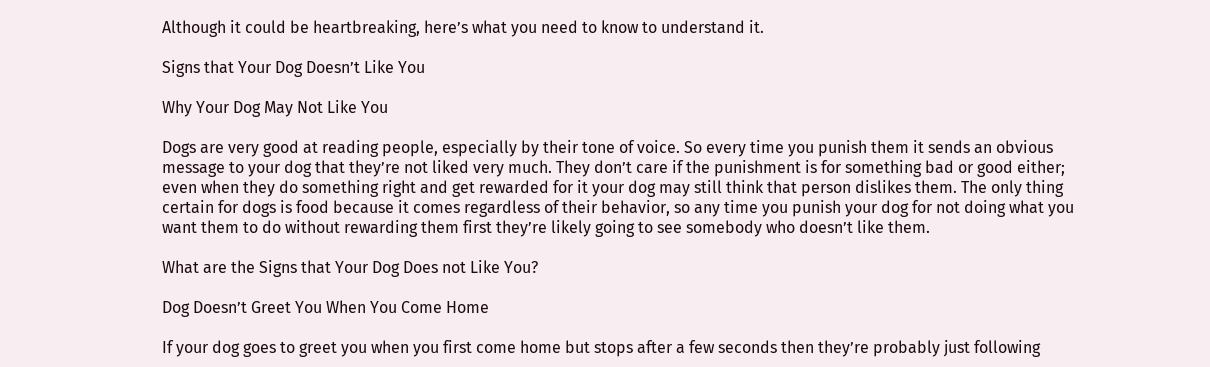Although it could be heartbreaking, here’s what you need to know to understand it.

Signs that Your Dog Doesn’t Like You

Why Your Dog May Not Like You

Dogs are very good at reading people, especially by their tone of voice. So every time you punish them it sends an obvious message to your dog that they’re not liked very much. They don’t care if the punishment is for something bad or good either; even when they do something right and get rewarded for it your dog may still think that person dislikes them. The only thing certain for dogs is food because it comes regardless of their behavior, so any time you punish your dog for not doing what you want them to do without rewarding them first they’re likely going to see somebody who doesn’t like them.

What are the Signs that Your Dog Does not Like You?

Dog Doesn’t Greet You When You Come Home

If your dog goes to greet you when you first come home but stops after a few seconds then they’re probably just following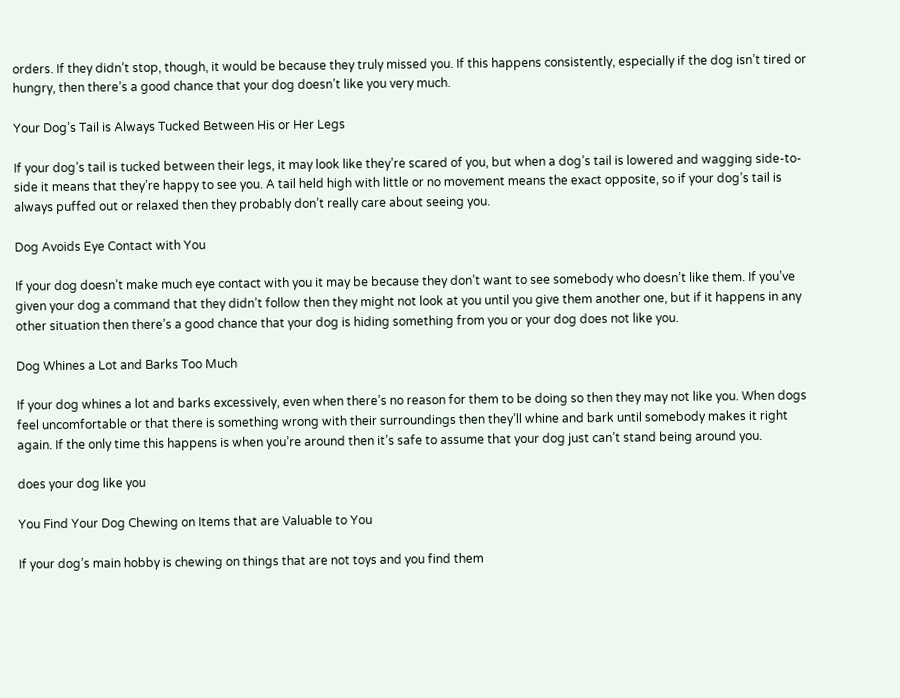orders. If they didn’t stop, though, it would be because they truly missed you. If this happens consistently, especially if the dog isn’t tired or hungry, then there’s a good chance that your dog doesn’t like you very much.

Your Dog’s Tail is Always Tucked Between His or Her Legs

If your dog’s tail is tucked between their legs, it may look like they’re scared of you, but when a dog’s tail is lowered and wagging side-to-side it means that they’re happy to see you. A tail held high with little or no movement means the exact opposite, so if your dog’s tail is always puffed out or relaxed then they probably don’t really care about seeing you.

Dog Avoids Eye Contact with You

If your dog doesn’t make much eye contact with you it may be because they don’t want to see somebody who doesn’t like them. If you’ve given your dog a command that they didn’t follow then they might not look at you until you give them another one, but if it happens in any other situation then there’s a good chance that your dog is hiding something from you or your dog does not like you.

Dog Whines a Lot and Barks Too Much

If your dog whines a lot and barks excessively, even when there’s no reason for them to be doing so then they may not like you. When dogs feel uncomfortable or that there is something wrong with their surroundings then they’ll whine and bark until somebody makes it right again. If the only time this happens is when you’re around then it’s safe to assume that your dog just can’t stand being around you.

does your dog like you

You Find Your Dog Chewing on Items that are Valuable to You

If your dog’s main hobby is chewing on things that are not toys and you find them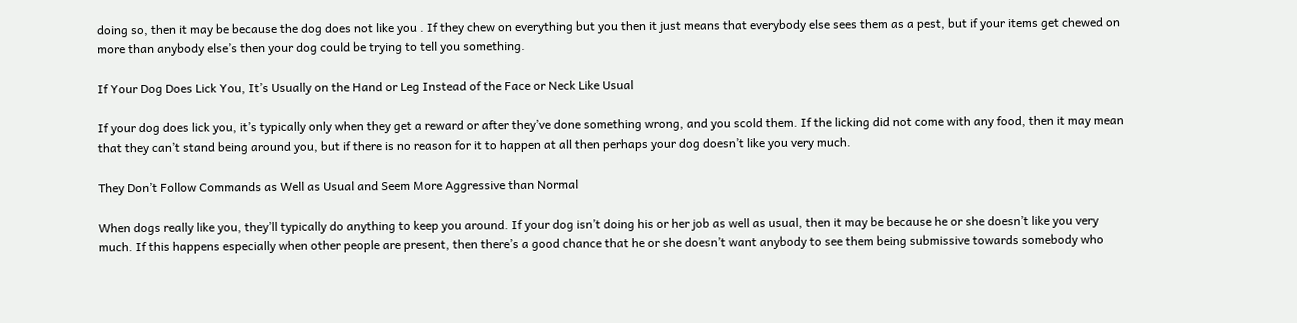doing so, then it may be because the dog does not like you . If they chew on everything but you then it just means that everybody else sees them as a pest, but if your items get chewed on more than anybody else’s then your dog could be trying to tell you something.

If Your Dog Does Lick You, It’s Usually on the Hand or Leg Instead of the Face or Neck Like Usual

If your dog does lick you, it’s typically only when they get a reward or after they’ve done something wrong, and you scold them. If the licking did not come with any food, then it may mean that they can’t stand being around you, but if there is no reason for it to happen at all then perhaps your dog doesn’t like you very much.

They Don’t Follow Commands as Well as Usual and Seem More Aggressive than Normal

When dogs really like you, they’ll typically do anything to keep you around. If your dog isn’t doing his or her job as well as usual, then it may be because he or she doesn’t like you very much. If this happens especially when other people are present, then there’s a good chance that he or she doesn’t want anybody to see them being submissive towards somebody who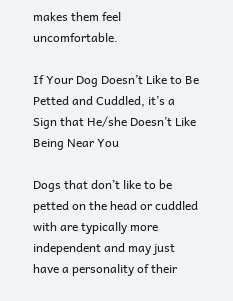makes them feel uncomfortable.

If Your Dog Doesn’t Like to Be Petted and Cuddled, it’s a Sign that He/she Doesn’t Like Being Near You

Dogs that don’t like to be petted on the head or cuddled with are typically more independent and may just have a personality of their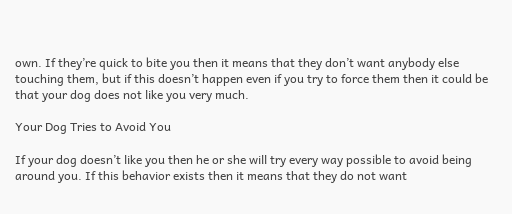own. If they’re quick to bite you then it means that they don’t want anybody else touching them, but if this doesn’t happen even if you try to force them then it could be that your dog does not like you very much.

Your Dog Tries to Avoid You

If your dog doesn’t like you then he or she will try every way possible to avoid being around you. If this behavior exists then it means that they do not want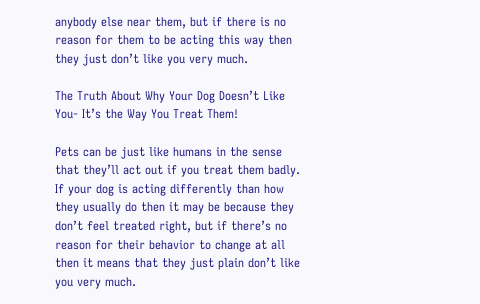anybody else near them, but if there is no reason for them to be acting this way then they just don’t like you very much.

The Truth About Why Your Dog Doesn’t Like You- It’s the Way You Treat Them!

Pets can be just like humans in the sense that they’ll act out if you treat them badly. If your dog is acting differently than how they usually do then it may be because they don’t feel treated right, but if there’s no reason for their behavior to change at all then it means that they just plain don’t like you very much.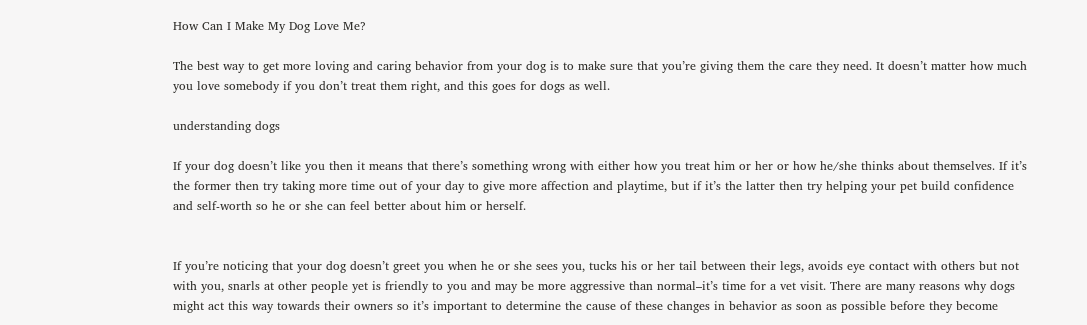How Can I Make My Dog Love Me?

The best way to get more loving and caring behavior from your dog is to make sure that you’re giving them the care they need. It doesn’t matter how much you love somebody if you don’t treat them right, and this goes for dogs as well.

understanding dogs

If your dog doesn’t like you then it means that there’s something wrong with either how you treat him or her or how he/she thinks about themselves. If it’s the former then try taking more time out of your day to give more affection and playtime, but if it’s the latter then try helping your pet build confidence and self-worth so he or she can feel better about him or herself.


If you’re noticing that your dog doesn’t greet you when he or she sees you, tucks his or her tail between their legs, avoids eye contact with others but not with you, snarls at other people yet is friendly to you and may be more aggressive than normal–it’s time for a vet visit. There are many reasons why dogs might act this way towards their owners so it’s important to determine the cause of these changes in behavior as soon as possible before they become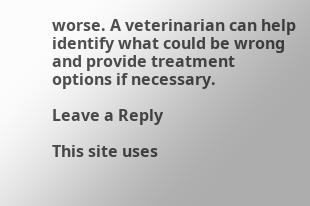worse. A veterinarian can help identify what could be wrong and provide treatment options if necessary.

Leave a Reply

This site uses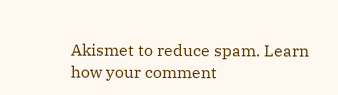Akismet to reduce spam. Learn how your comment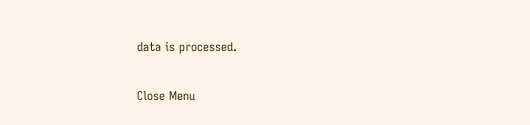data is processed.

Close Menu